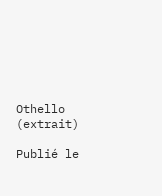Othello (extrait)

Publié le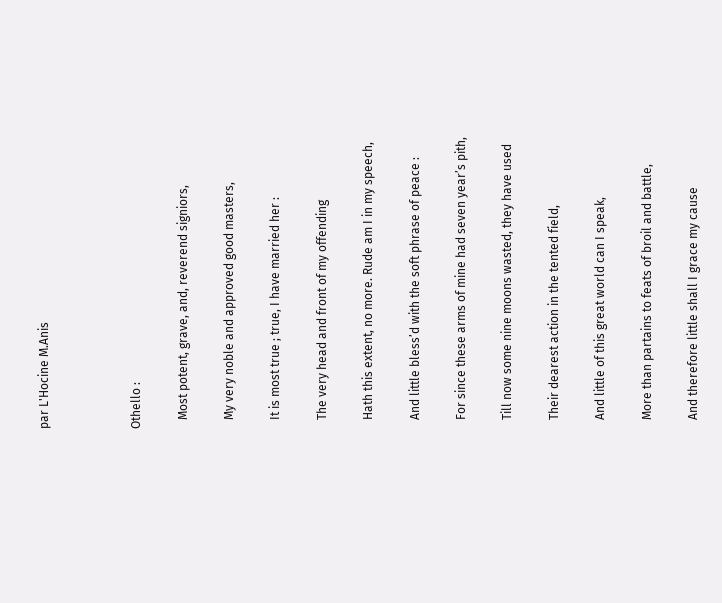par L'Hocine M.Anis



Othello :

   Most potent, grave, and, reverend signiors,

   My very noble and approved good masters,

   It is most true ; true, I have married her :

   The very head and front of my offending

   Hath this extent, no more. Rude am I in my speech,

   And little bless’d with the soft phrase of peace :

   For since these arms of mine had seven year’s pith,

   Till now some nine moons wasted, they have used

   Their dearest action in the tented field,

   And little of this great world can I speak,

   More than partains to feats of broil and battle,

   And therefore little shall I grace my cause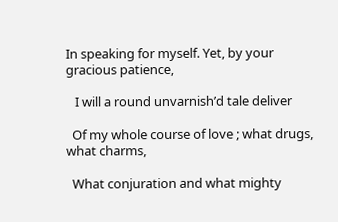In speaking for myself. Yet, by your gracious patience,

   I will a round unvarnish’d tale deliver

  Of my whole course of love ; what drugs, what charms,

  What conjuration and what mighty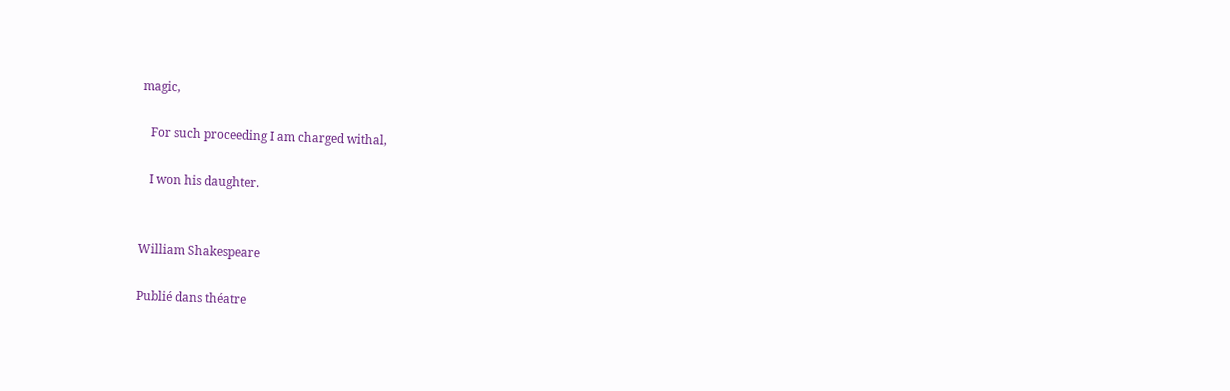magic,

   For such proceeding I am charged withal,

   I won his daughter.


William Shakespeare

Publié dans théatre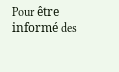Pour être informé des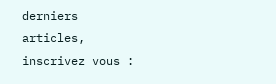derniers articles, inscrivez vous :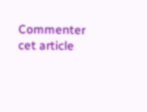Commenter cet article